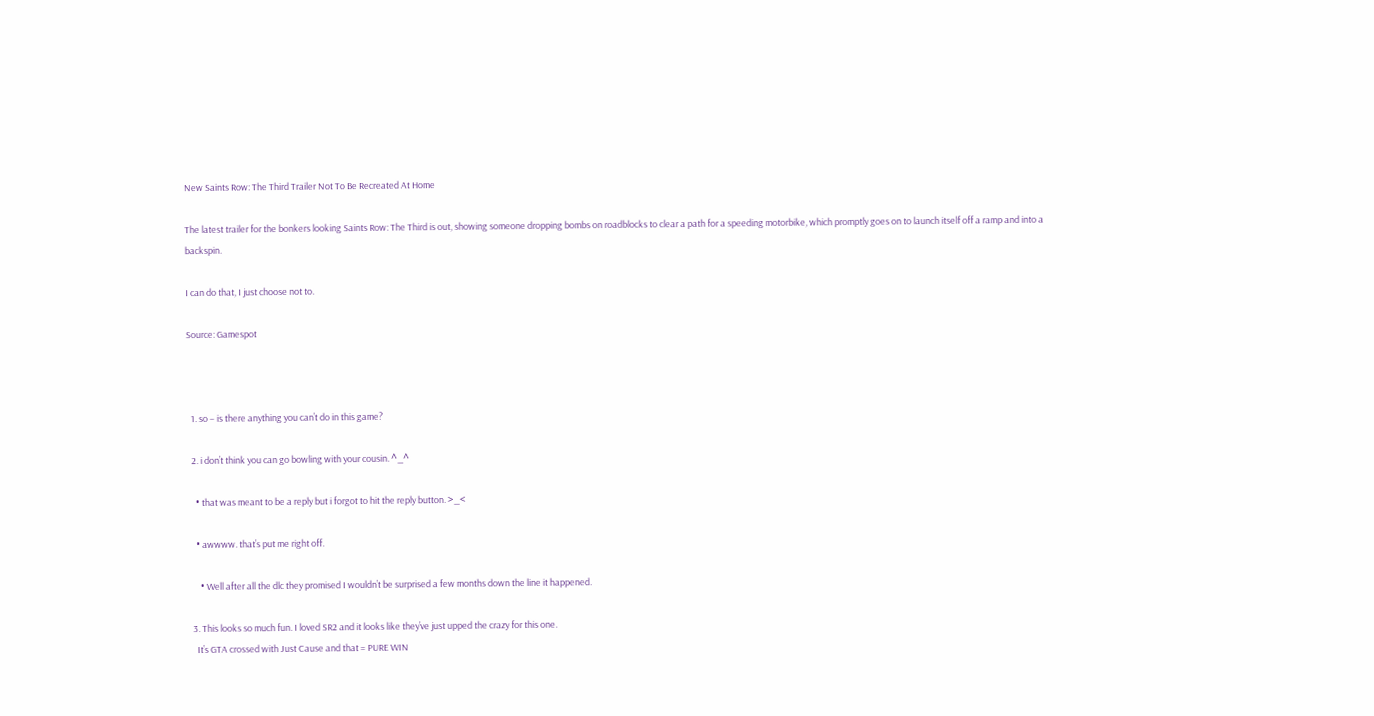New Saints Row: The Third Trailer Not To Be Recreated At Home

The latest trailer for the bonkers looking Saints Row: The Third is out, showing someone dropping bombs on roadblocks to clear a path for a speeding motorbike, which promptly goes on to launch itself off a ramp and into a backspin.

I can do that, I just choose not to.

Source: Gamespot



  1. so – is there anything you can’t do in this game?

  2. i don’t think you can go bowling with your cousin. ^_^

    • that was meant to be a reply but i forgot to hit the reply button. >_<

    • awwww. that’s put me right off.

      • Well after all the dlc they promised I wouldn’t be surprised a few months down the line it happened.

  3. This looks so much fun. I loved SR2 and it looks like they’ve just upped the crazy for this one.
    It’s GTA crossed with Just Cause and that = PURE WIN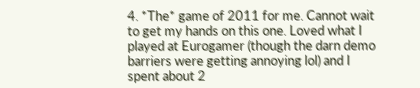4. *The* game of 2011 for me. Cannot wait to get my hands on this one. Loved what I played at Eurogamer (though the darn demo barriers were getting annoying lol) and I spent about 2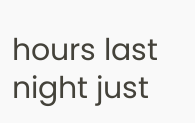hours last night just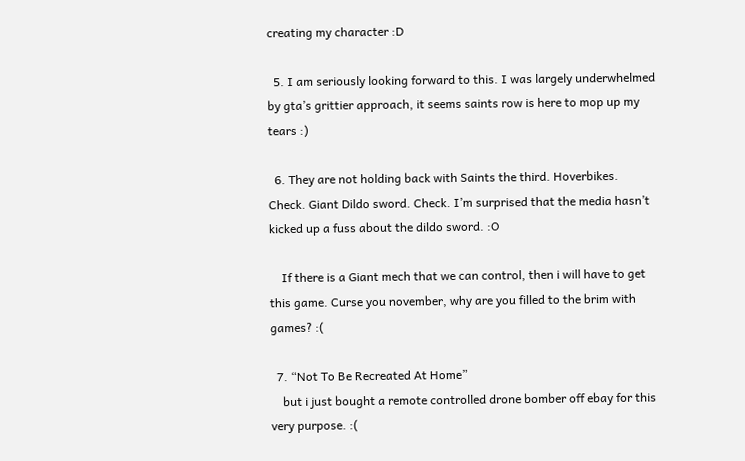creating my character :D

  5. I am seriously looking forward to this. I was largely underwhelmed by gta’s grittier approach, it seems saints row is here to mop up my tears :)

  6. They are not holding back with Saints the third. Hoverbikes. Check. Giant Dildo sword. Check. I’m surprised that the media hasn’t kicked up a fuss about the dildo sword. :O

    If there is a Giant mech that we can control, then i will have to get this game. Curse you november, why are you filled to the brim with games? :(

  7. “Not To Be Recreated At Home”
    but i just bought a remote controlled drone bomber off ebay for this very purpose. :(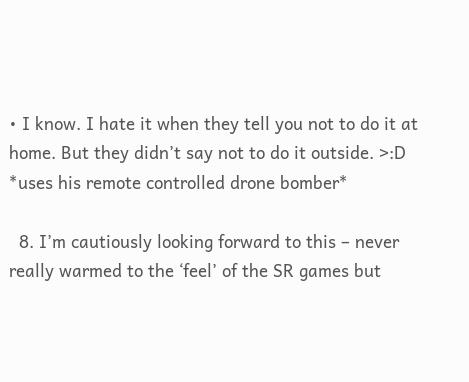• I know. I hate it when they tell you not to do it at home. But they didn’t say not to do it outside. >:D *uses his remote controlled drone bomber*

  8. I’m cautiously looking forward to this – never really warmed to the ‘feel’ of the SR games but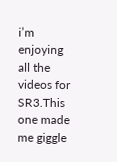i’m enjoying all the videos for SR3.This one made me giggle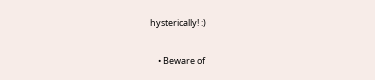hysterically! :)

    • Beware of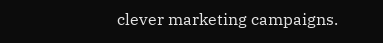clever marketing campaigns.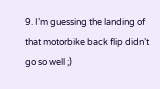9. I’m guessing the landing of that motorbike back flip didn’t go so well ;)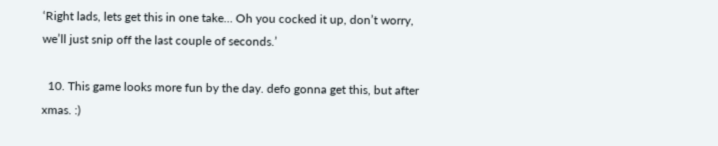‘Right lads, lets get this in one take… Oh you cocked it up, don’t worry, we’ll just snip off the last couple of seconds.’

  10. This game looks more fun by the day. defo gonna get this, but after xmas. :)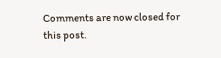Comments are now closed for this post.